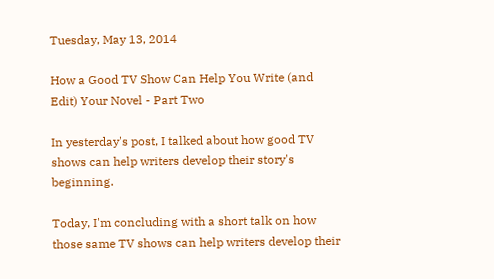Tuesday, May 13, 2014

How a Good TV Show Can Help You Write (and Edit) Your Novel - Part Two

In yesterday's post, I talked about how good TV shows can help writers develop their story's beginning.

Today, I'm concluding with a short talk on how those same TV shows can help writers develop their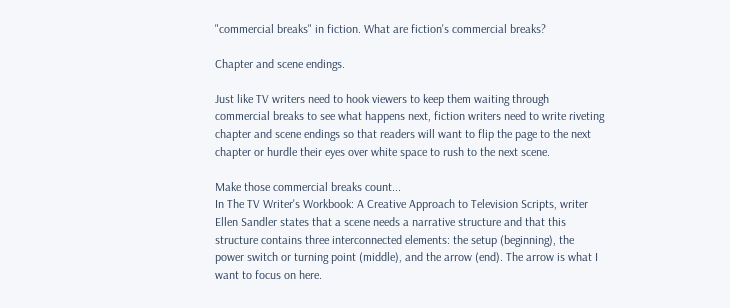"commercial breaks" in fiction. What are fiction's commercial breaks?

Chapter and scene endings.

Just like TV writers need to hook viewers to keep them waiting through commercial breaks to see what happens next, fiction writers need to write riveting chapter and scene endings so that readers will want to flip the page to the next chapter or hurdle their eyes over white space to rush to the next scene.

Make those commercial breaks count...
In The TV Writer's Workbook: A Creative Approach to Television Scripts, writer Ellen Sandler states that a scene needs a narrative structure and that this structure contains three interconnected elements: the setup (beginning), the power switch or turning point (middle), and the arrow (end). The arrow is what I want to focus on here.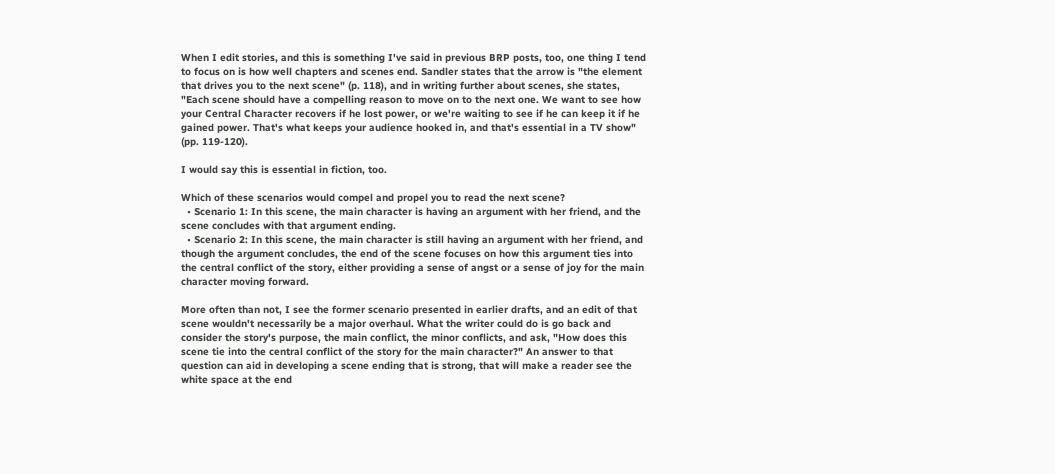When I edit stories, and this is something I've said in previous BRP posts, too, one thing I tend to focus on is how well chapters and scenes end. Sandler states that the arrow is "the element that drives you to the next scene" (p. 118), and in writing further about scenes, she states, "Each scene should have a compelling reason to move on to the next one. We want to see how your Central Character recovers if he lost power, or we're waiting to see if he can keep it if he gained power. That's what keeps your audience hooked in, and that's essential in a TV show" (pp. 119-120).

I would say this is essential in fiction, too.

Which of these scenarios would compel and propel you to read the next scene?
  • Scenario 1: In this scene, the main character is having an argument with her friend, and the scene concludes with that argument ending.
  • Scenario 2: In this scene, the main character is still having an argument with her friend, and though the argument concludes, the end of the scene focuses on how this argument ties into the central conflict of the story, either providing a sense of angst or a sense of joy for the main character moving forward.

More often than not, I see the former scenario presented in earlier drafts, and an edit of that scene wouldn't necessarily be a major overhaul. What the writer could do is go back and consider the story's purpose, the main conflict, the minor conflicts, and ask, "How does this scene tie into the central conflict of the story for the main character?" An answer to that question can aid in developing a scene ending that is strong, that will make a reader see the white space at the end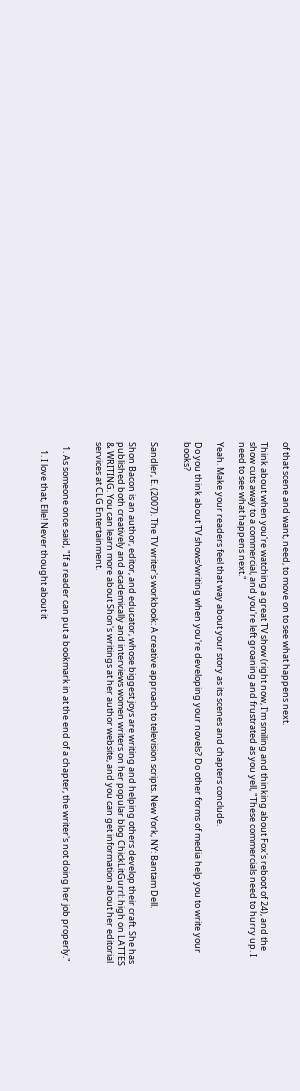of that scene and want, need, to move on to see what happens next.

Think about when you're watching a great TV show (right now, I'm smiling and thinking about Fox's reboot of 24), and the show cuts away to a commercial, and you're left groaning and frustrated as you yell, "These commercials need to hurry up. I need to see what happens next."

Yeah. Make your readers feel that way about your story as its scenes and chapters conclude.

Do you think about TV shows/writing when you're developing your novels? Do other forms of media help you to write your books?


Sandler, E. (2007). The TV writer's workbook: A creative approach to television scripts. New York, NY: Bantam Dell.

Shon Bacon is an author, editor, and educator, whose biggest joys are writing and helping others develop their craft. She has published both creatively and academically and interviews women writers on her popular blog ChickLitGurrl: high on LATTES & WRITING. You can learn more about Shon's writings at her author website, and you can get information about her editorial services at CLG Entertainment.


  1. As someone once said, "If a reader can put a bookmark in at the end of a chapter, the writer's not doing her job properly."

    1. I love that, Elle! Never thought about it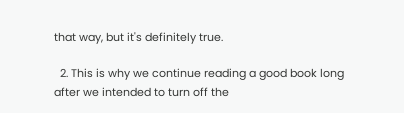that way, but it's definitely true.

  2. This is why we continue reading a good book long after we intended to turn off the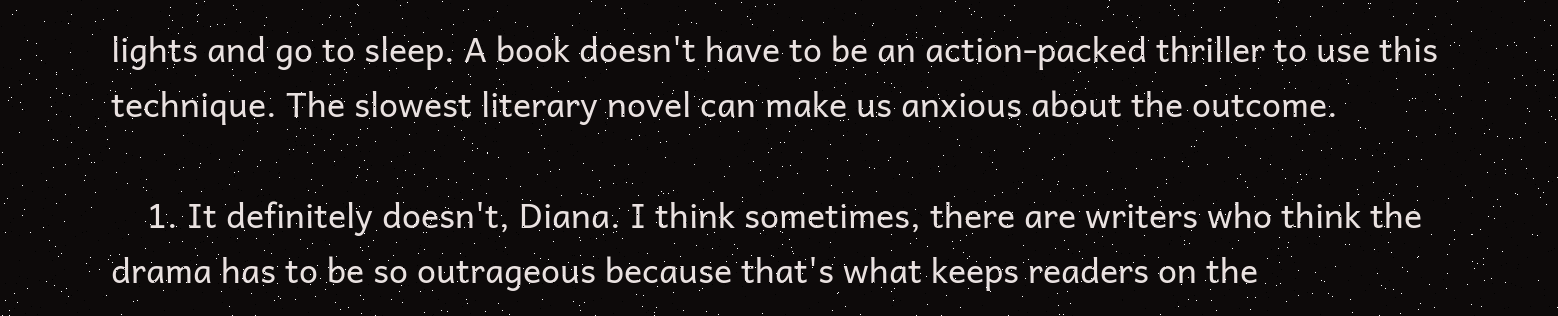lights and go to sleep. A book doesn't have to be an action-packed thriller to use this technique. The slowest literary novel can make us anxious about the outcome.

    1. It definitely doesn't, Diana. I think sometimes, there are writers who think the drama has to be so outrageous because that's what keeps readers on the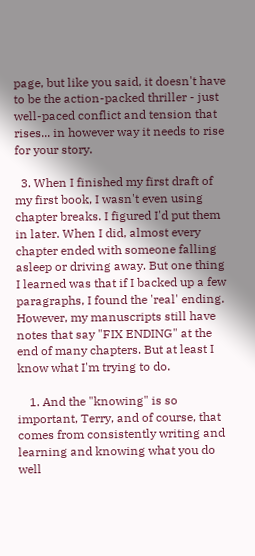page, but like you said, it doesn't have to be the action-packed thriller - just well-paced conflict and tension that rises... in however way it needs to rise for your story.

  3. When I finished my first draft of my first book, I wasn't even using chapter breaks. I figured I'd put them in later. When I did, almost every chapter ended with someone falling asleep or driving away. But one thing I learned was that if I backed up a few paragraphs, I found the 'real' ending. However, my manuscripts still have notes that say "FIX ENDING" at the end of many chapters. But at least I know what I'm trying to do.

    1. And the "knowing" is so important, Terry, and of course, that comes from consistently writing and learning and knowing what you do well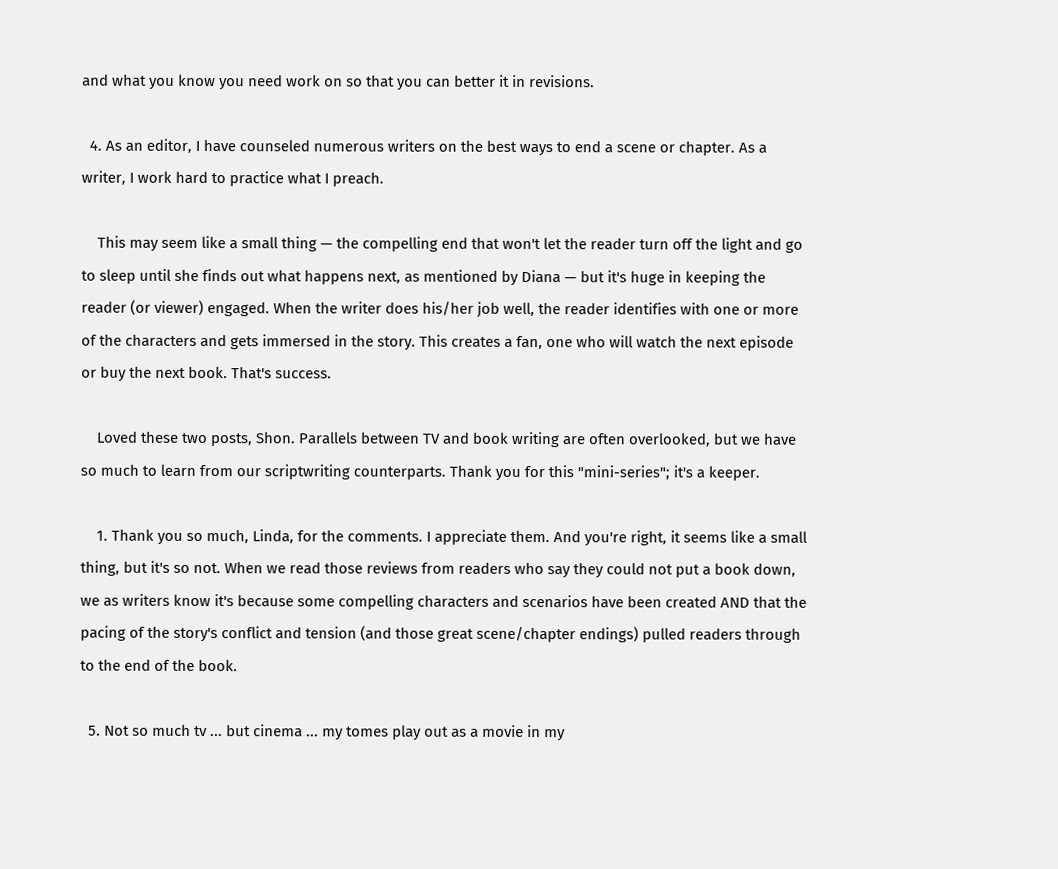and what you know you need work on so that you can better it in revisions.

  4. As an editor, I have counseled numerous writers on the best ways to end a scene or chapter. As a writer, I work hard to practice what I preach.

    This may seem like a small thing — the compelling end that won't let the reader turn off the light and go to sleep until she finds out what happens next, as mentioned by Diana — but it's huge in keeping the reader (or viewer) engaged. When the writer does his/her job well, the reader identifies with one or more of the characters and gets immersed in the story. This creates a fan, one who will watch the next episode or buy the next book. That's success.

    Loved these two posts, Shon. Parallels between TV and book writing are often overlooked, but we have so much to learn from our scriptwriting counterparts. Thank you for this "mini-series"; it's a keeper.

    1. Thank you so much, Linda, for the comments. I appreciate them. And you're right, it seems like a small thing, but it's so not. When we read those reviews from readers who say they could not put a book down, we as writers know it's because some compelling characters and scenarios have been created AND that the pacing of the story's conflict and tension (and those great scene/chapter endings) pulled readers through to the end of the book.

  5. Not so much tv ... but cinema ... my tomes play out as a movie in my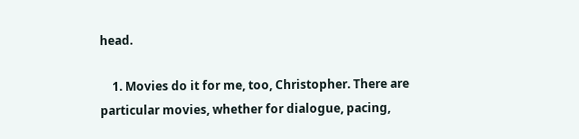head.

    1. Movies do it for me, too, Christopher. There are particular movies, whether for dialogue, pacing,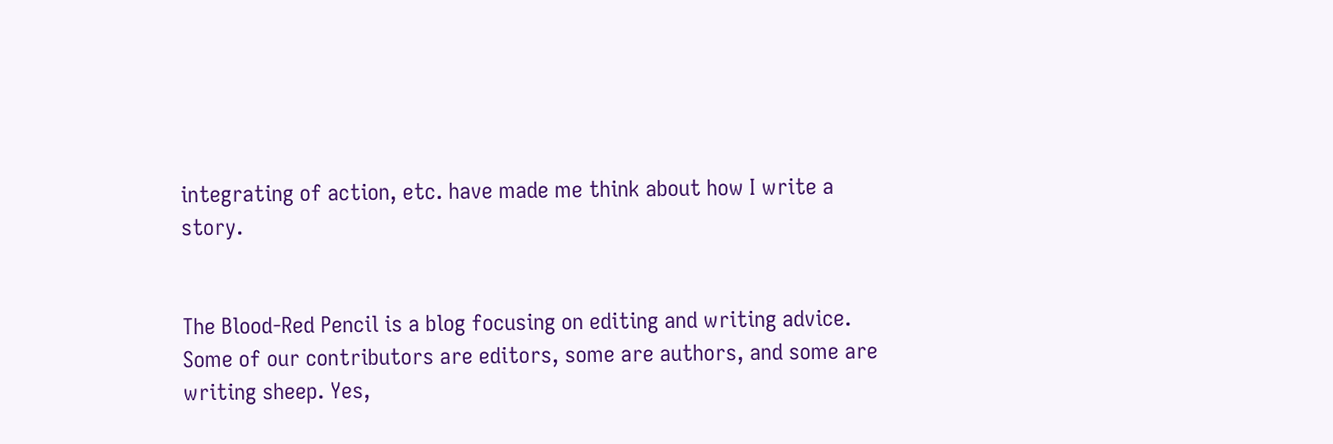integrating of action, etc. have made me think about how I write a story.


The Blood-Red Pencil is a blog focusing on editing and writing advice. Some of our contributors are editors, some are authors, and some are writing sheep. Yes,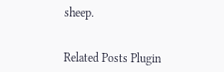sheep.


Related Posts Plugin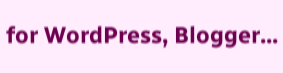for WordPress, Blogger...